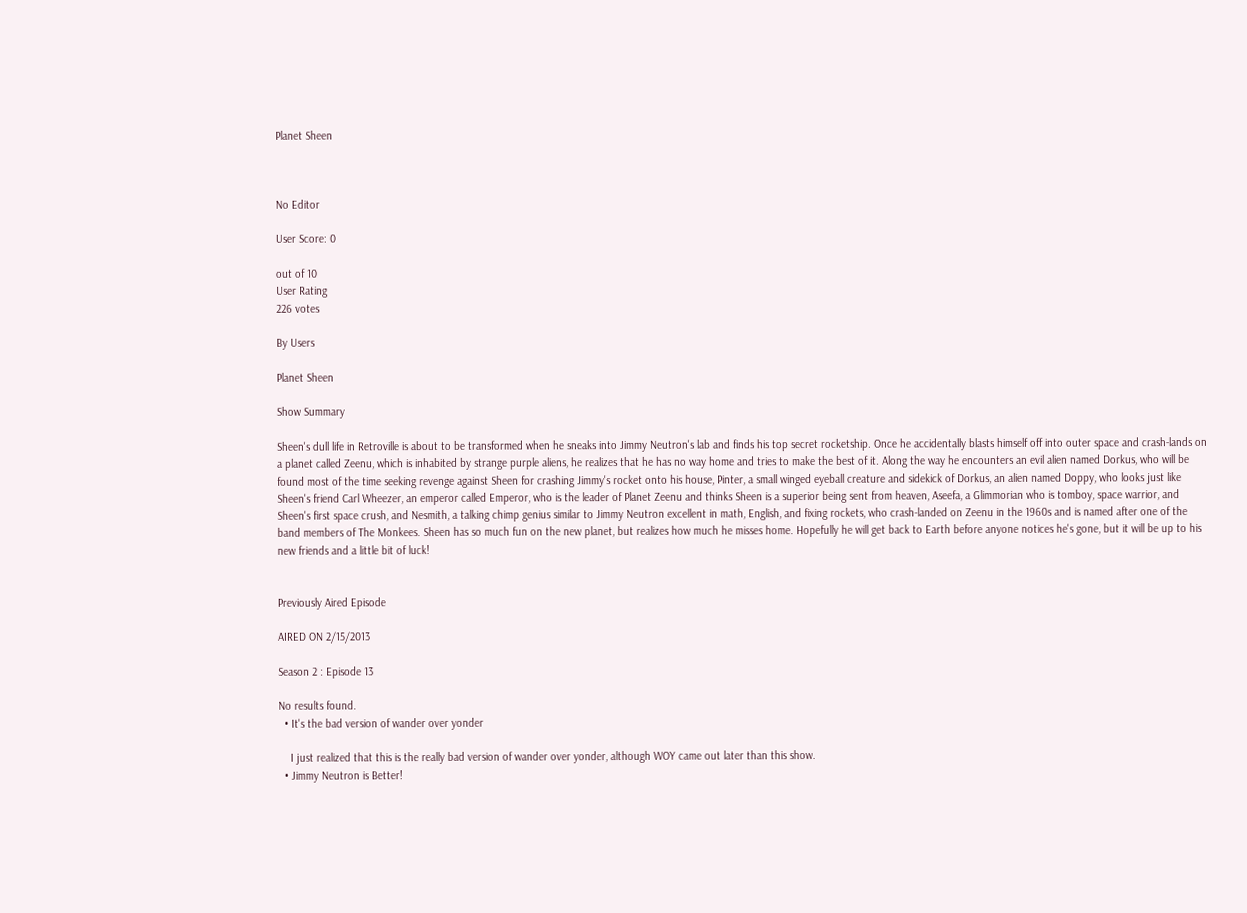Planet Sheen



No Editor

User Score: 0

out of 10
User Rating
226 votes

By Users

Planet Sheen

Show Summary

Sheen's dull life in Retroville is about to be transformed when he sneaks into Jimmy Neutron's lab and finds his top secret rocketship. Once he accidentally blasts himself off into outer space and crash-lands on a planet called Zeenu, which is inhabited by strange purple aliens, he realizes that he has no way home and tries to make the best of it. Along the way he encounters an evil alien named Dorkus, who will be found most of the time seeking revenge against Sheen for crashing Jimmy's rocket onto his house, Pinter, a small winged eyeball creature and sidekick of Dorkus, an alien named Doppy, who looks just like Sheen's friend Carl Wheezer, an emperor called Emperor, who is the leader of Planet Zeenu and thinks Sheen is a superior being sent from heaven, Aseefa, a Glimmorian who is tomboy, space warrior, and Sheen's first space crush, and Nesmith, a talking chimp genius similar to Jimmy Neutron excellent in math, English, and fixing rockets, who crash-landed on Zeenu in the 1960s and is named after one of the band members of The Monkees. Sheen has so much fun on the new planet, but realizes how much he misses home. Hopefully he will get back to Earth before anyone notices he's gone, but it will be up to his new friends and a little bit of luck!


Previously Aired Episode

AIRED ON 2/15/2013

Season 2 : Episode 13

No results found.
  • It's the bad version of wander over yonder

    I just realized that this is the really bad version of wander over yonder, although WOY came out later than this show.
  • Jimmy Neutron is Better!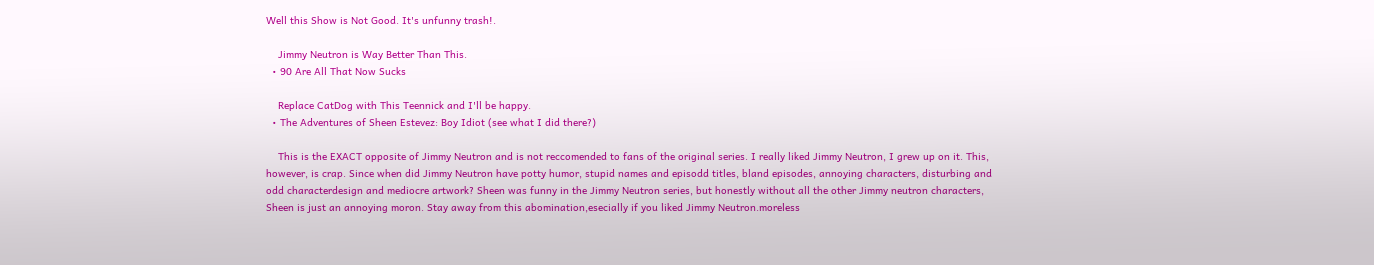Well this Show is Not Good. It's unfunny trash!.

    Jimmy Neutron is Way Better Than This.
  • 90 Are All That Now Sucks

    Replace CatDog with This Teennick and I'll be happy.
  • The Adventures of Sheen Estevez: Boy Idiot (see what I did there?)

    This is the EXACT opposite of Jimmy Neutron and is not reccomended to fans of the original series. I really liked Jimmy Neutron, I grew up on it. This, however, is crap. Since when did Jimmy Neutron have potty humor, stupid names and episodd titles, bland episodes, annoying characters, disturbing and odd characterdesign and mediocre artwork? Sheen was funny in the Jimmy Neutron series, but honestly without all the other Jimmy neutron characters, Sheen is just an annoying moron. Stay away from this abomination,esecially if you liked Jimmy Neutron.moreless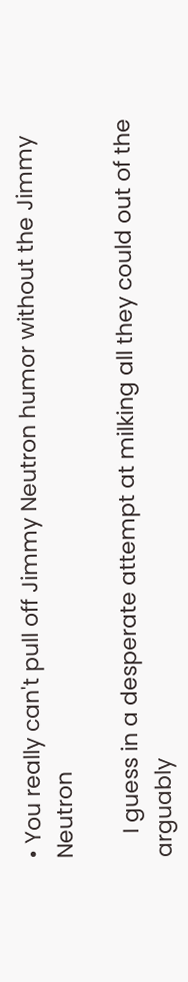• You really can't pull off Jimmy Neutron humor without the Jimmy Neutron

    I guess in a desperate attempt at milking all they could out of the arguably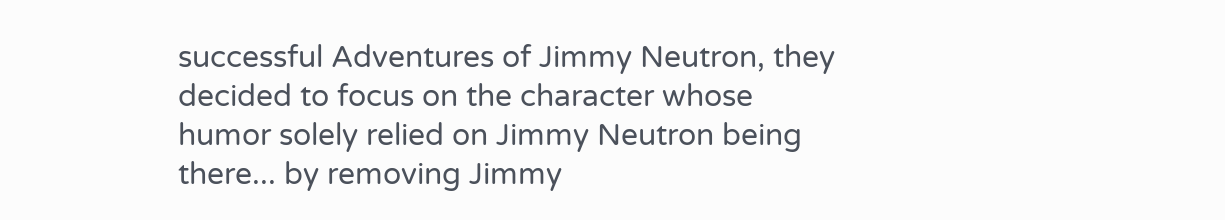successful Adventures of Jimmy Neutron, they decided to focus on the character whose humor solely relied on Jimmy Neutron being there... by removing Jimmy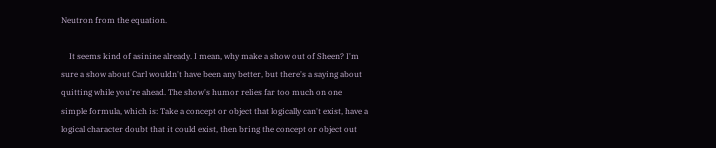Neutron from the equation.

    It seems kind of asinine already. I mean, why make a show out of Sheen? I'm sure a show about Carl wouldn't have been any better, but there's a saying about quitting while you're ahead. The show's humor relies far too much on one simple formula, which is: Take a concept or object that logically can't exist, have a logical character doubt that it could exist, then bring the concept or object out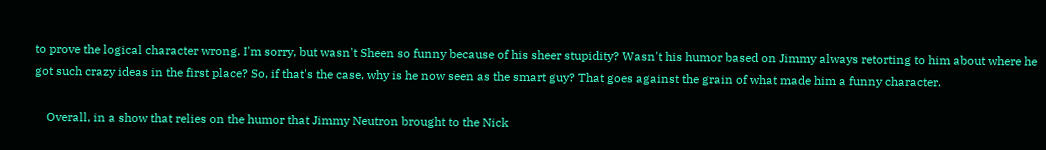to prove the logical character wrong. I'm sorry, but wasn't Sheen so funny because of his sheer stupidity? Wasn't his humor based on Jimmy always retorting to him about where he got such crazy ideas in the first place? So, if that's the case, why is he now seen as the smart guy? That goes against the grain of what made him a funny character.

    Overall, in a show that relies on the humor that Jimmy Neutron brought to the Nick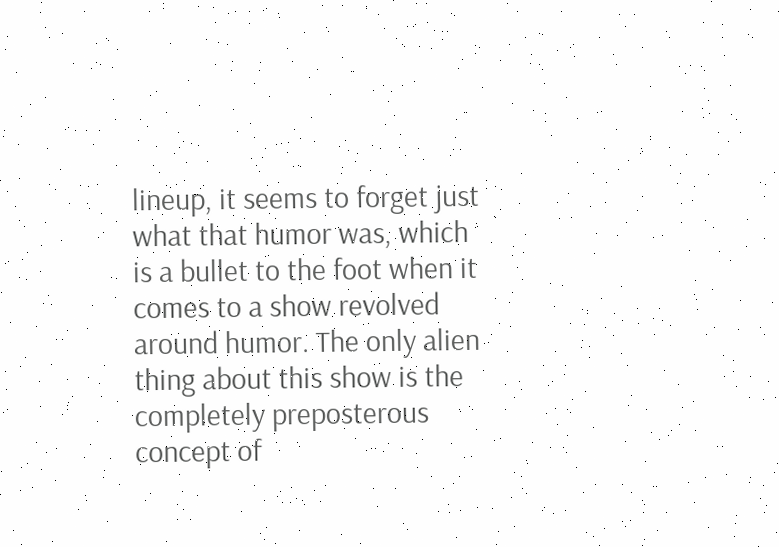lineup, it seems to forget just what that humor was, which is a bullet to the foot when it comes to a show revolved around humor. The only alien thing about this show is the completely preposterous concept of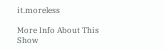it.moreless

More Info About This Show